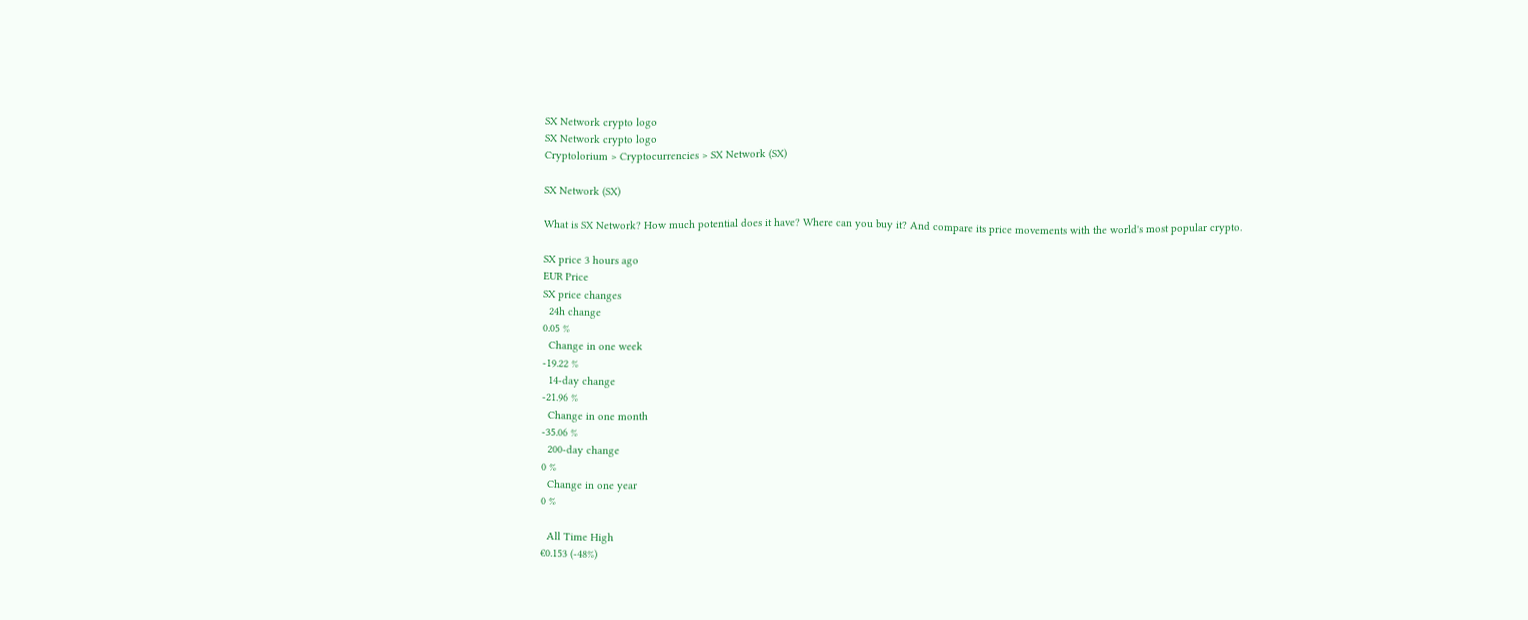SX Network crypto logo
SX Network crypto logo
Cryptolorium > Cryptocurrencies > SX Network (SX)

SX Network (SX)

What is SX Network? How much potential does it have? Where can you buy it? And compare its price movements with the world's most popular crypto.

SX price 3 hours ago
EUR Price
SX price changes
  24h change
0.05 %
  Change in one week
-19.22 %
  14-day change
-21.96 %
  Change in one month
-35.06 %
  200-day change
0 %
  Change in one year
0 %

  All Time High
€0.153 (-48%)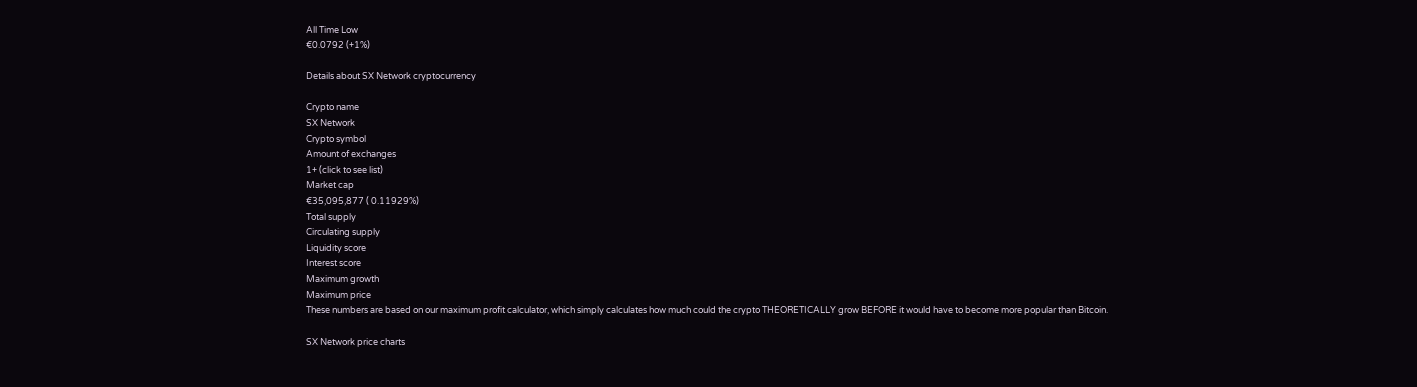All Time Low
€0.0792 (+1%)

Details about SX Network cryptocurrency

Crypto name
SX Network
Crypto symbol
Amount of exchanges
1+ (click to see list)
Market cap
€35,095,877 ( 0.11929%)
Total supply
Circulating supply
Liquidity score
Interest score
Maximum growth
Maximum price
These numbers are based on our maximum profit calculator, which simply calculates how much could the crypto THEORETICALLY grow BEFORE it would have to become more popular than Bitcoin.

SX Network price charts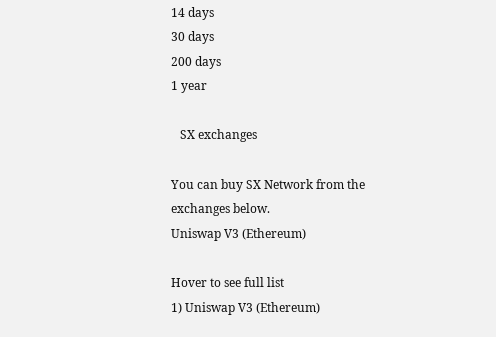14 days
30 days
200 days
1 year

   SX exchanges

You can buy SX Network from the exchanges below.
Uniswap V3 (Ethereum)

Hover to see full list
1) Uniswap V3 (Ethereum)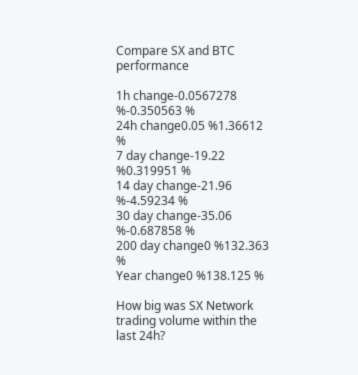Compare SX and BTC performance

1h change-0.0567278 %-0.350563 %
24h change0.05 %1.36612 %
7 day change-19.22 %0.319951 %
14 day change-21.96 %-4.59234 %
30 day change-35.06 %-0.687858 %
200 day change0 %132.363 %
Year change0 %138.125 %

How big was SX Network trading volume within the last 24h?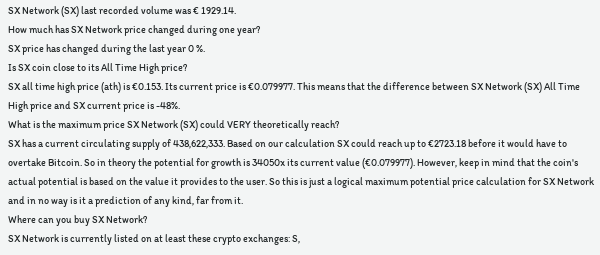SX Network (SX) last recorded volume was € 1929.14.
How much has SX Network price changed during one year?
SX price has changed during the last year 0 %.
Is SX coin close to its All Time High price?
SX all time high price (ath) is €0.153. Its current price is €0.079977. This means that the difference between SX Network (SX) All Time High price and SX current price is -48%.
What is the maximum price SX Network (SX) could VERY theoretically reach?
SX has a current circulating supply of 438,622,333. Based on our calculation SX could reach up to €2723.18 before it would have to overtake Bitcoin. So in theory the potential for growth is 34050x its current value (€0.079977). However, keep in mind that the coin's actual potential is based on the value it provides to the user. So this is just a logical maximum potential price calculation for SX Network and in no way is it a prediction of any kind, far from it.
Where can you buy SX Network?
SX Network is currently listed on at least these crypto exchanges: S,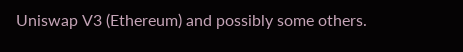Uniswap V3 (Ethereum) and possibly some others.